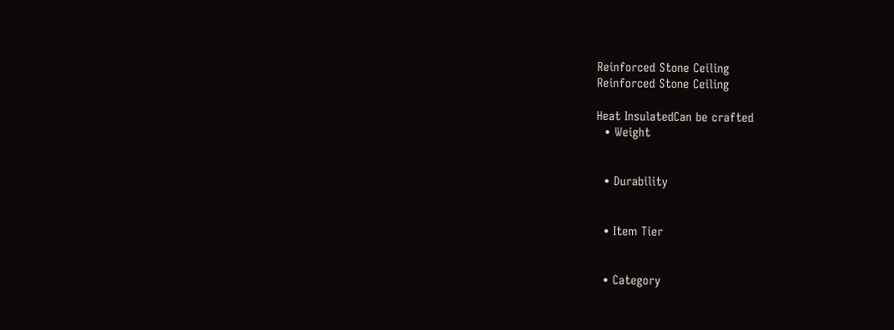Reinforced Stone Ceiling
Reinforced Stone Ceiling

Heat InsulatedCan be crafted
  • Weight


  • Durability


  • Item Tier


  • Category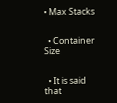• Max Stacks


  • Container Size


  • It is said that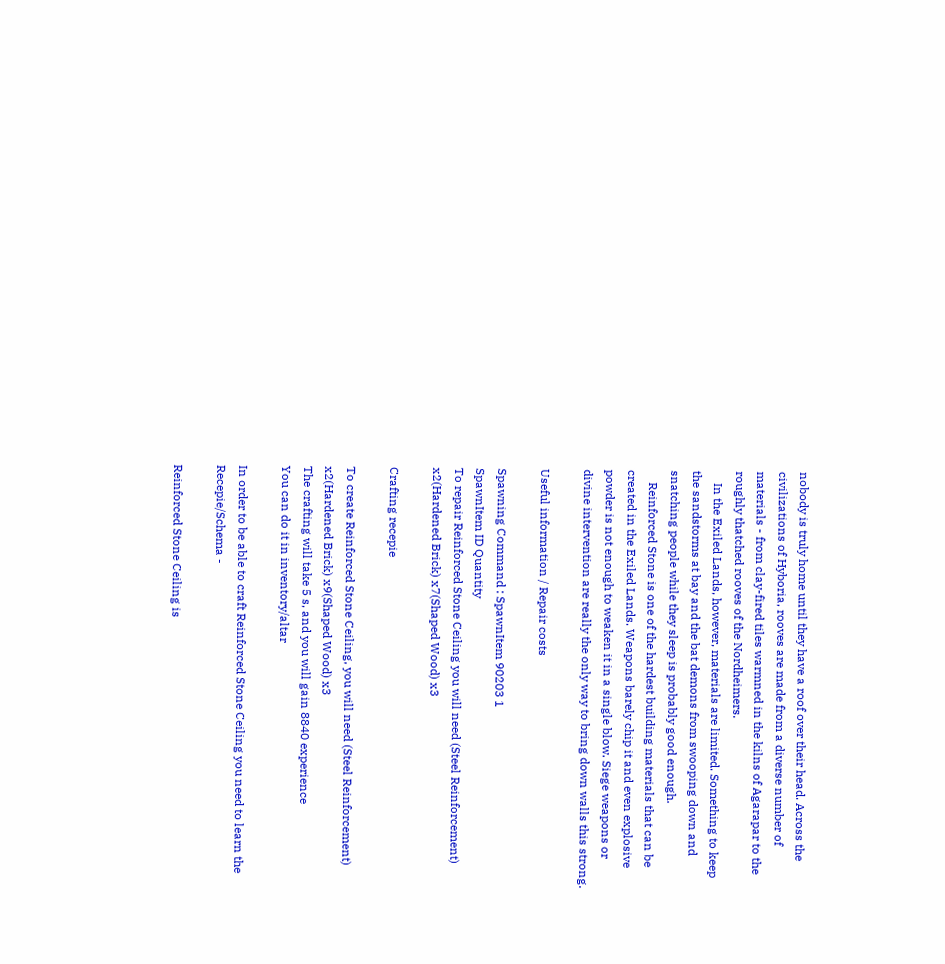nobody is truly home until they have a roof over their head. Across the civilizations of Hyboria, rooves are made from a diverse number of materials - from clay-fired tiles warmned in the kilns of Agarapar to the roughly thatched rooves of the Nordheimers.
    In the Exiled Lands, however, materials are limited. Something to keep the sandstorms at bay and the bat demons from swooping down and snatching people while they sleep is probably good enough.
    Reinforced Stone is one of the hardest building materials that can be created in the Exiled Lands. Weapons barely chip it and even explosive powder is not enough to weaken it in a single blow. Siege weapons or divine intervention are really the only way to bring down walls this strong.

Useful information / Repair costs

Spawning Command : SpawnItem 90203 1
SpawnItem ID Quantity
To repair Reinforced Stone Ceiling you will need (Steel Reinforcement) x2(Hardened Brick) x7(Shaped Wood) x3

Crafting recepie

To create Reinforced Stone Ceiling, you will need (Steel Reinforcement) x2(Hardened Brick) x9(Shaped Wood) x3
The crafting will take 5 s, and you will gain 8840 experience
You can do it in inventory/altar

In order to be able to craft Reinforced Stone Ceiling you need to learn the Recepie/Schema -

Reinforced Stone Ceiling is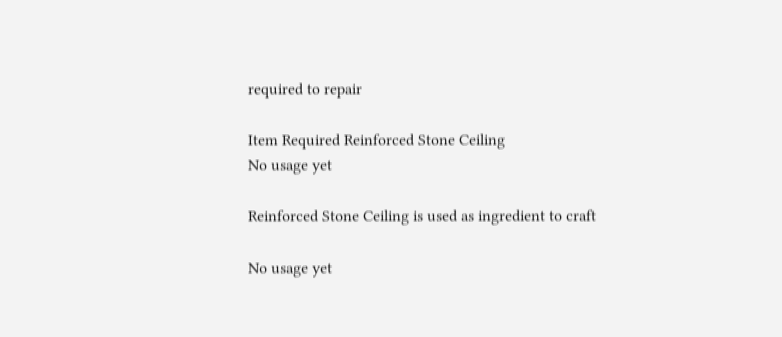required to repair

Item Required Reinforced Stone Ceiling
No usage yet

Reinforced Stone Ceiling is used as ingredient to craft

No usage yet